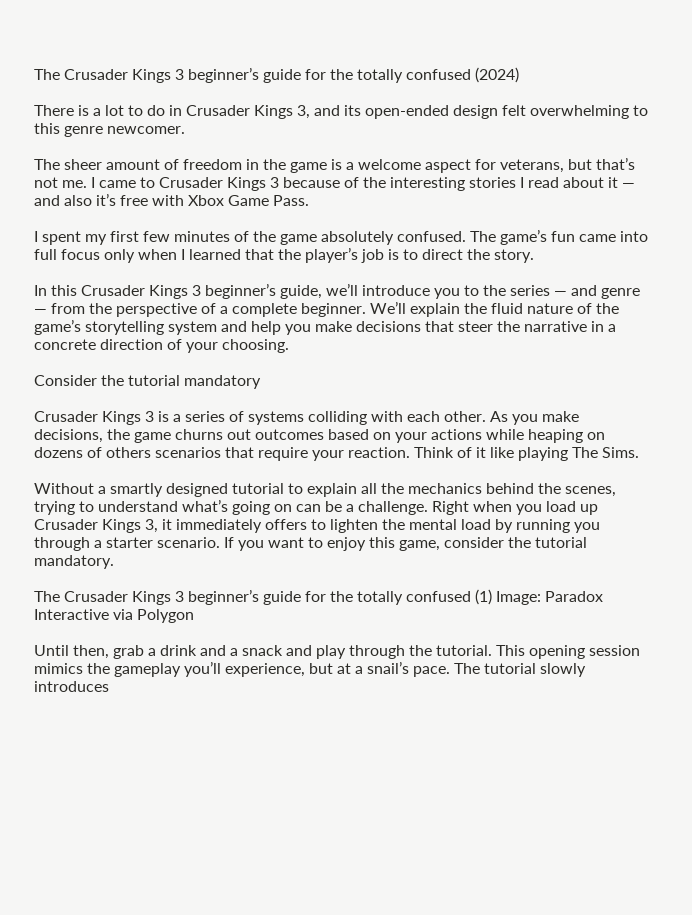The Crusader Kings 3 beginner’s guide for the totally confused (2024)

There is a lot to do in Crusader Kings 3, and its open-ended design felt overwhelming to this genre newcomer.

The sheer amount of freedom in the game is a welcome aspect for veterans, but that’s not me. I came to Crusader Kings 3 because of the interesting stories I read about it — and also it’s free with Xbox Game Pass.

I spent my first few minutes of the game absolutely confused. The game’s fun came into full focus only when I learned that the player’s job is to direct the story.

In this Crusader Kings 3 beginner’s guide, we’ll introduce you to the series — and genre — from the perspective of a complete beginner. We’ll explain the fluid nature of the game’s storytelling system and help you make decisions that steer the narrative in a concrete direction of your choosing.

Consider the tutorial mandatory

Crusader Kings 3 is a series of systems colliding with each other. As you make decisions, the game churns out outcomes based on your actions while heaping on dozens of others scenarios that require your reaction. Think of it like playing The Sims.

Without a smartly designed tutorial to explain all the mechanics behind the scenes, trying to understand what’s going on can be a challenge. Right when you load up Crusader Kings 3, it immediately offers to lighten the mental load by running you through a starter scenario. If you want to enjoy this game, consider the tutorial mandatory.

The Crusader Kings 3 beginner’s guide for the totally confused (1) Image: Paradox Interactive via Polygon

Until then, grab a drink and a snack and play through the tutorial. This opening session mimics the gameplay you’ll experience, but at a snail’s pace. The tutorial slowly introduces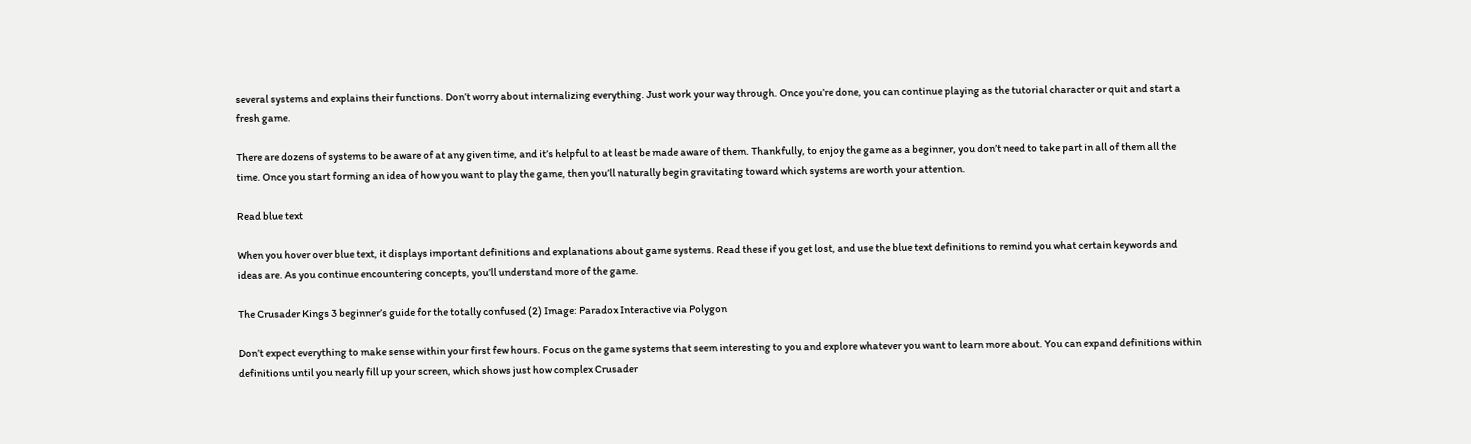several systems and explains their functions. Don’t worry about internalizing everything. Just work your way through. Once you’re done, you can continue playing as the tutorial character or quit and start a fresh game.

There are dozens of systems to be aware of at any given time, and it’s helpful to at least be made aware of them. Thankfully, to enjoy the game as a beginner, you don’t need to take part in all of them all the time. Once you start forming an idea of how you want to play the game, then you’ll naturally begin gravitating toward which systems are worth your attention.

Read blue text

When you hover over blue text, it displays important definitions and explanations about game systems. Read these if you get lost, and use the blue text definitions to remind you what certain keywords and ideas are. As you continue encountering concepts, you’ll understand more of the game.

The Crusader Kings 3 beginner’s guide for the totally confused (2) Image: Paradox Interactive via Polygon

Don’t expect everything to make sense within your first few hours. Focus on the game systems that seem interesting to you and explore whatever you want to learn more about. You can expand definitions within definitions until you nearly fill up your screen, which shows just how complex Crusader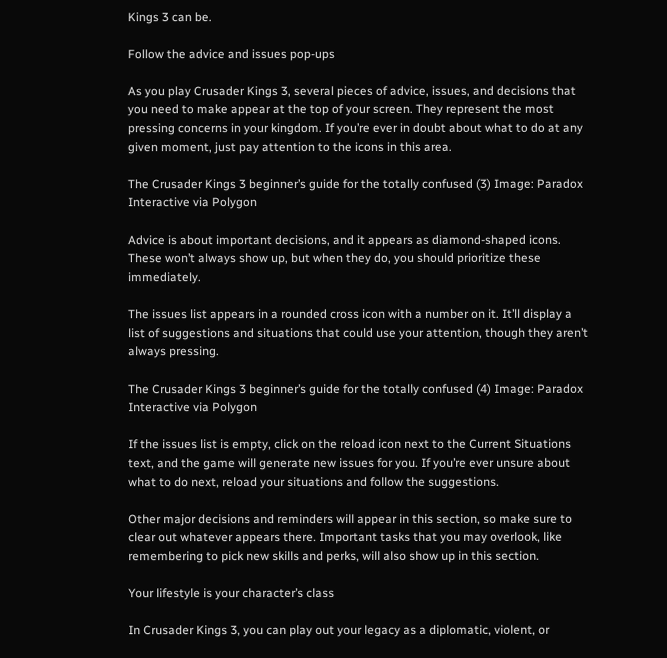Kings 3 can be.

Follow the advice and issues pop-ups

As you play Crusader Kings 3, several pieces of advice, issues, and decisions that you need to make appear at the top of your screen. They represent the most pressing concerns in your kingdom. If you’re ever in doubt about what to do at any given moment, just pay attention to the icons in this area.

The Crusader Kings 3 beginner’s guide for the totally confused (3) Image: Paradox Interactive via Polygon

Advice is about important decisions, and it appears as diamond-shaped icons. These won’t always show up, but when they do, you should prioritize these immediately.

The issues list appears in a rounded cross icon with a number on it. It’ll display a list of suggestions and situations that could use your attention, though they aren’t always pressing.

The Crusader Kings 3 beginner’s guide for the totally confused (4) Image: Paradox Interactive via Polygon

If the issues list is empty, click on the reload icon next to the Current Situations text, and the game will generate new issues for you. If you’re ever unsure about what to do next, reload your situations and follow the suggestions.

Other major decisions and reminders will appear in this section, so make sure to clear out whatever appears there. Important tasks that you may overlook, like remembering to pick new skills and perks, will also show up in this section.

Your lifestyle is your character’s class

In Crusader Kings 3, you can play out your legacy as a diplomatic, violent, or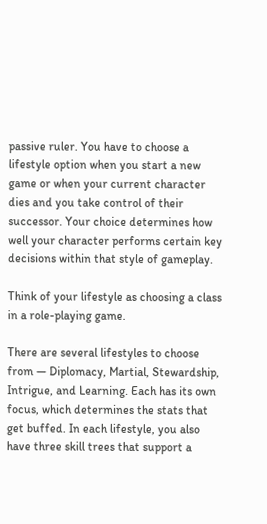passive ruler. You have to choose a lifestyle option when you start a new game or when your current character dies and you take control of their successor. Your choice determines how well your character performs certain key decisions within that style of gameplay.

Think of your lifestyle as choosing a class in a role-playing game.

There are several lifestyles to choose from — Diplomacy, Martial, Stewardship, Intrigue, and Learning. Each has its own focus, which determines the stats that get buffed. In each lifestyle, you also have three skill trees that support a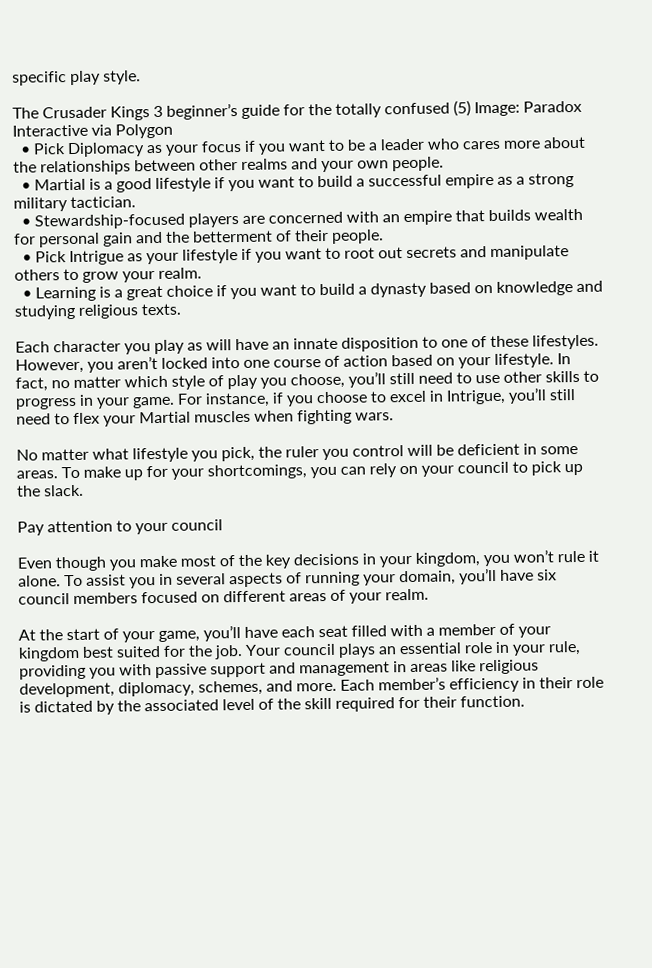specific play style.

The Crusader Kings 3 beginner’s guide for the totally confused (5) Image: Paradox Interactive via Polygon
  • Pick Diplomacy as your focus if you want to be a leader who cares more about the relationships between other realms and your own people.
  • Martial is a good lifestyle if you want to build a successful empire as a strong military tactician.
  • Stewardship-focused players are concerned with an empire that builds wealth for personal gain and the betterment of their people.
  • Pick Intrigue as your lifestyle if you want to root out secrets and manipulate others to grow your realm.
  • Learning is a great choice if you want to build a dynasty based on knowledge and studying religious texts.

Each character you play as will have an innate disposition to one of these lifestyles. However, you aren’t locked into one course of action based on your lifestyle. In fact, no matter which style of play you choose, you’ll still need to use other skills to progress in your game. For instance, if you choose to excel in Intrigue, you’ll still need to flex your Martial muscles when fighting wars.

No matter what lifestyle you pick, the ruler you control will be deficient in some areas. To make up for your shortcomings, you can rely on your council to pick up the slack.

Pay attention to your council

Even though you make most of the key decisions in your kingdom, you won’t rule it alone. To assist you in several aspects of running your domain, you’ll have six council members focused on different areas of your realm.

At the start of your game, you’ll have each seat filled with a member of your kingdom best suited for the job. Your council plays an essential role in your rule, providing you with passive support and management in areas like religious development, diplomacy, schemes, and more. Each member’s efficiency in their role is dictated by the associated level of the skill required for their function.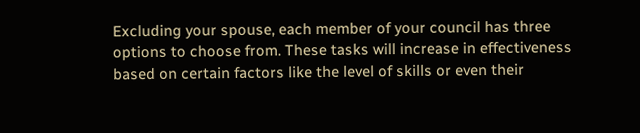Excluding your spouse, each member of your council has three options to choose from. These tasks will increase in effectiveness based on certain factors like the level of skills or even their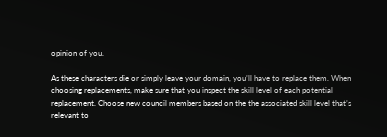opinion of you.

As these characters die or simply leave your domain, you’ll have to replace them. When choosing replacements, make sure that you inspect the skill level of each potential replacement. Choose new council members based on the the associated skill level that’s relevant to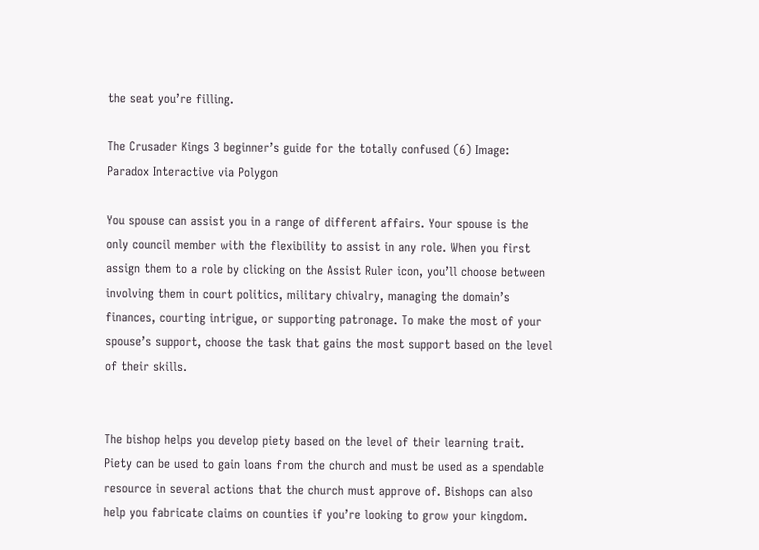the seat you’re filling.

The Crusader Kings 3 beginner’s guide for the totally confused (6) Image: Paradox Interactive via Polygon

You spouse can assist you in a range of different affairs. Your spouse is the only council member with the flexibility to assist in any role. When you first assign them to a role by clicking on the Assist Ruler icon, you’ll choose between involving them in court politics, military chivalry, managing the domain’s finances, courting intrigue, or supporting patronage. To make the most of your spouse’s support, choose the task that gains the most support based on the level of their skills.


The bishop helps you develop piety based on the level of their learning trait. Piety can be used to gain loans from the church and must be used as a spendable resource in several actions that the church must approve of. Bishops can also help you fabricate claims on counties if you’re looking to grow your kingdom.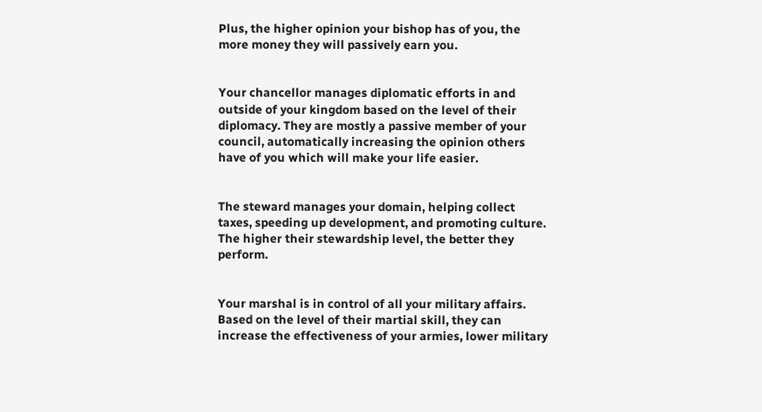Plus, the higher opinion your bishop has of you, the more money they will passively earn you.


Your chancellor manages diplomatic efforts in and outside of your kingdom based on the level of their diplomacy. They are mostly a passive member of your council, automatically increasing the opinion others have of you which will make your life easier.


The steward manages your domain, helping collect taxes, speeding up development, and promoting culture. The higher their stewardship level, the better they perform.


Your marshal is in control of all your military affairs. Based on the level of their martial skill, they can increase the effectiveness of your armies, lower military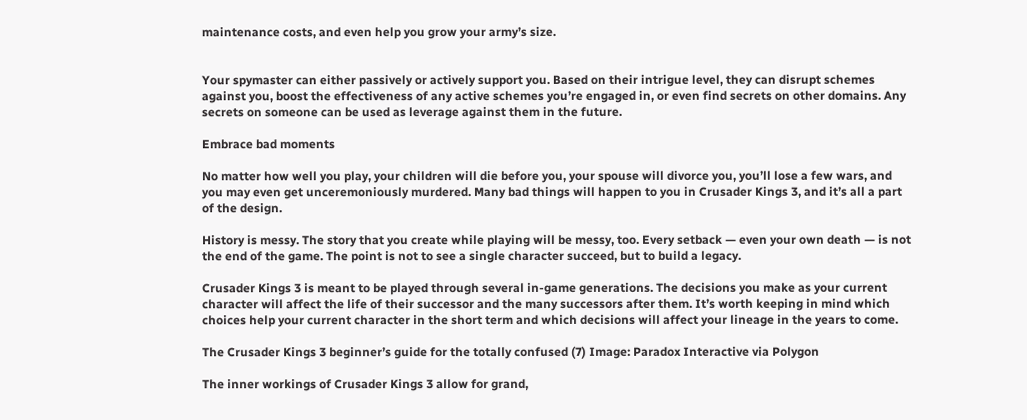maintenance costs, and even help you grow your army’s size.


Your spymaster can either passively or actively support you. Based on their intrigue level, they can disrupt schemes against you, boost the effectiveness of any active schemes you’re engaged in, or even find secrets on other domains. Any secrets on someone can be used as leverage against them in the future.

Embrace bad moments

No matter how well you play, your children will die before you, your spouse will divorce you, you’ll lose a few wars, and you may even get unceremoniously murdered. Many bad things will happen to you in Crusader Kings 3, and it’s all a part of the design.

History is messy. The story that you create while playing will be messy, too. Every setback — even your own death — is not the end of the game. The point is not to see a single character succeed, but to build a legacy.

Crusader Kings 3 is meant to be played through several in-game generations. The decisions you make as your current character will affect the life of their successor and the many successors after them. It’s worth keeping in mind which choices help your current character in the short term and which decisions will affect your lineage in the years to come.

The Crusader Kings 3 beginner’s guide for the totally confused (7) Image: Paradox Interactive via Polygon

The inner workings of Crusader Kings 3 allow for grand,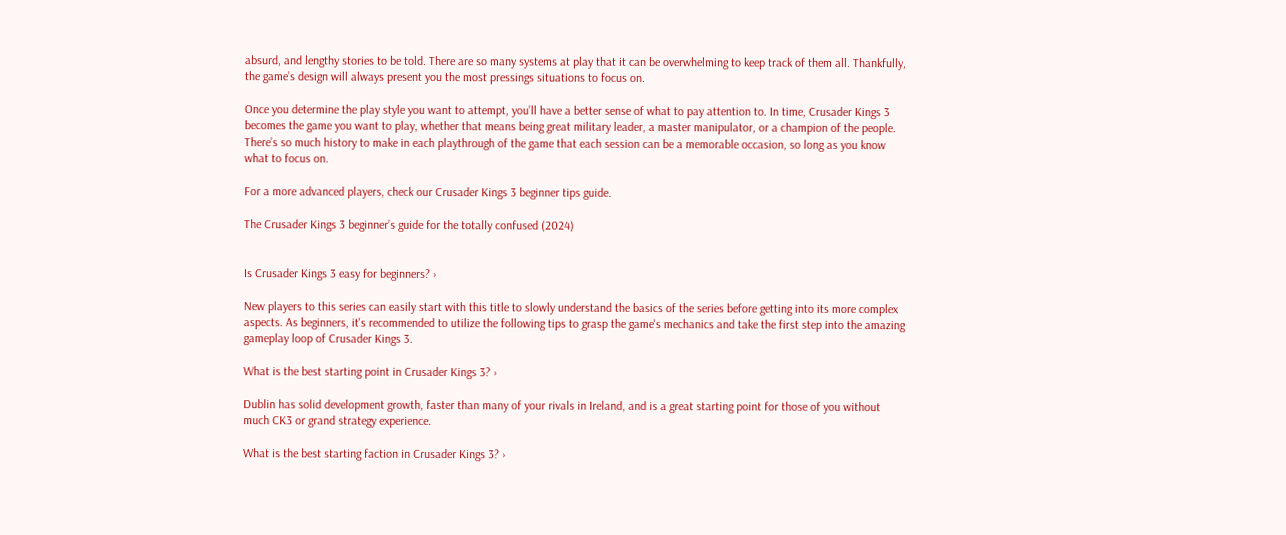absurd, and lengthy stories to be told. There are so many systems at play that it can be overwhelming to keep track of them all. Thankfully, the game’s design will always present you the most pressings situations to focus on.

Once you determine the play style you want to attempt, you’ll have a better sense of what to pay attention to. In time, Crusader Kings 3 becomes the game you want to play, whether that means being great military leader, a master manipulator, or a champion of the people. There’s so much history to make in each playthrough of the game that each session can be a memorable occasion, so long as you know what to focus on.

For a more advanced players, check our Crusader Kings 3 beginner tips guide.

The Crusader Kings 3 beginner’s guide for the totally confused (2024)


Is Crusader Kings 3 easy for beginners? ›

New players to this series can easily start with this title to slowly understand the basics of the series before getting into its more complex aspects. As beginners, it's recommended to utilize the following tips to grasp the game's mechanics and take the first step into the amazing gameplay loop of Crusader Kings 3.

What is the best starting point in Crusader Kings 3? ›

Dublin has solid development growth, faster than many of your rivals in Ireland, and is a great starting point for those of you without much CK3 or grand strategy experience.

What is the best starting faction in Crusader Kings 3? ›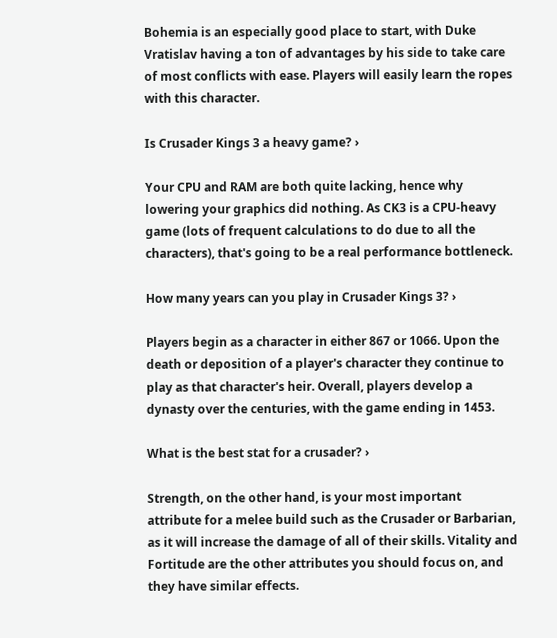Bohemia is an especially good place to start, with Duke Vratislav having a ton of advantages by his side to take care of most conflicts with ease. Players will easily learn the ropes with this character.

Is Crusader Kings 3 a heavy game? ›

Your CPU and RAM are both quite lacking, hence why lowering your graphics did nothing. As CK3 is a CPU-heavy game (lots of frequent calculations to do due to all the characters), that's going to be a real performance bottleneck.

How many years can you play in Crusader Kings 3? ›

Players begin as a character in either 867 or 1066. Upon the death or deposition of a player's character they continue to play as that character's heir. Overall, players develop a dynasty over the centuries, with the game ending in 1453.

What is the best stat for a crusader? ›

Strength, on the other hand, is your most important attribute for a melee build such as the Crusader or Barbarian, as it will increase the damage of all of their skills. Vitality and Fortitude are the other attributes you should focus on, and they have similar effects.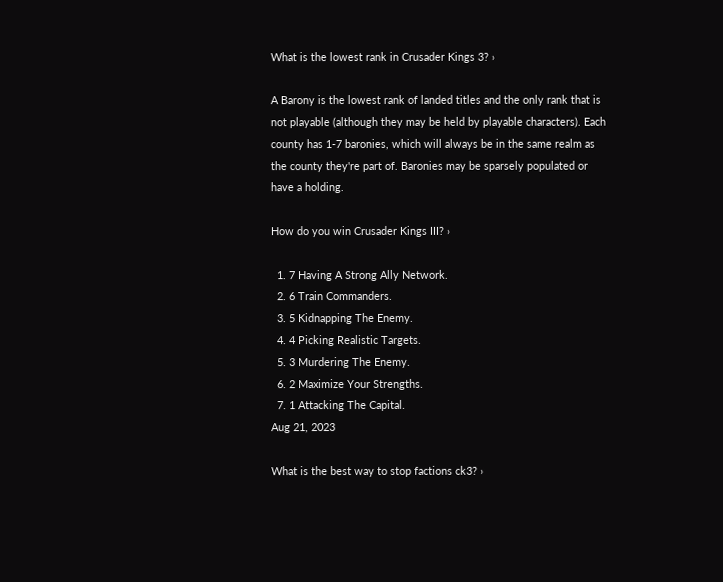What is the lowest rank in Crusader Kings 3? ›

A Barony is the lowest rank of landed titles and the only rank that is not playable (although they may be held by playable characters). Each county has 1-7 baronies, which will always be in the same realm as the county they're part of. Baronies may be sparsely populated or have a holding.

How do you win Crusader Kings III? ›

  1. 7 Having A Strong Ally Network.
  2. 6 Train Commanders.
  3. 5 Kidnapping The Enemy.
  4. 4 Picking Realistic Targets.
  5. 3 Murdering The Enemy.
  6. 2 Maximize Your Strengths.
  7. 1 Attacking The Capital.
Aug 21, 2023

What is the best way to stop factions ck3? ›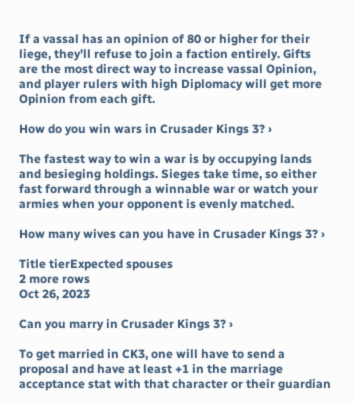If a vassal has an opinion of 80 or higher for their liege, they'll refuse to join a faction entirely. Gifts are the most direct way to increase vassal Opinion, and player rulers with high Diplomacy will get more Opinion from each gift.

How do you win wars in Crusader Kings 3? ›

The fastest way to win a war is by occupying lands and besieging holdings. Sieges take time, so either fast forward through a winnable war or watch your armies when your opponent is evenly matched.

How many wives can you have in Crusader Kings 3? ›

Title tierExpected spouses
2 more rows
Oct 26, 2023

Can you marry in Crusader Kings 3? ›

To get married in CK3, one will have to send a proposal and have at least +1 in the marriage acceptance stat with that character or their guardian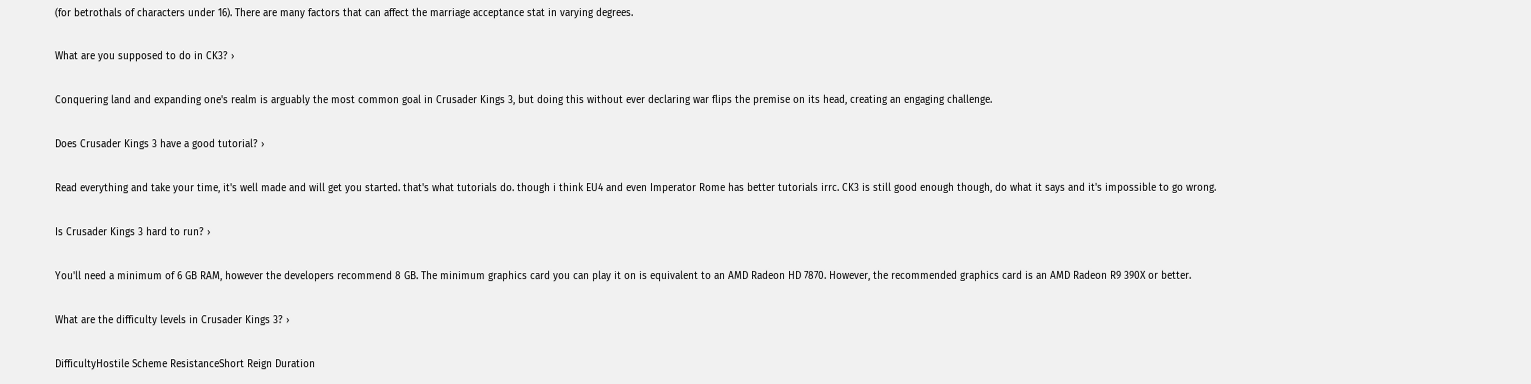(for betrothals of characters under 16). There are many factors that can affect the marriage acceptance stat in varying degrees.

What are you supposed to do in CK3? ›

Conquering land and expanding one's realm is arguably the most common goal in Crusader Kings 3, but doing this without ever declaring war flips the premise on its head, creating an engaging challenge.

Does Crusader Kings 3 have a good tutorial? ›

Read everything and take your time, it's well made and will get you started. that's what tutorials do. though i think EU4 and even Imperator Rome has better tutorials irrc. CK3 is still good enough though, do what it says and it's impossible to go wrong.

Is Crusader Kings 3 hard to run? ›

You'll need a minimum of 6 GB RAM, however the developers recommend 8 GB. The minimum graphics card you can play it on is equivalent to an AMD Radeon HD 7870. However, the recommended graphics card is an AMD Radeon R9 390X or better.

What are the difficulty levels in Crusader Kings 3? ›

DifficultyHostile Scheme ResistanceShort Reign Duration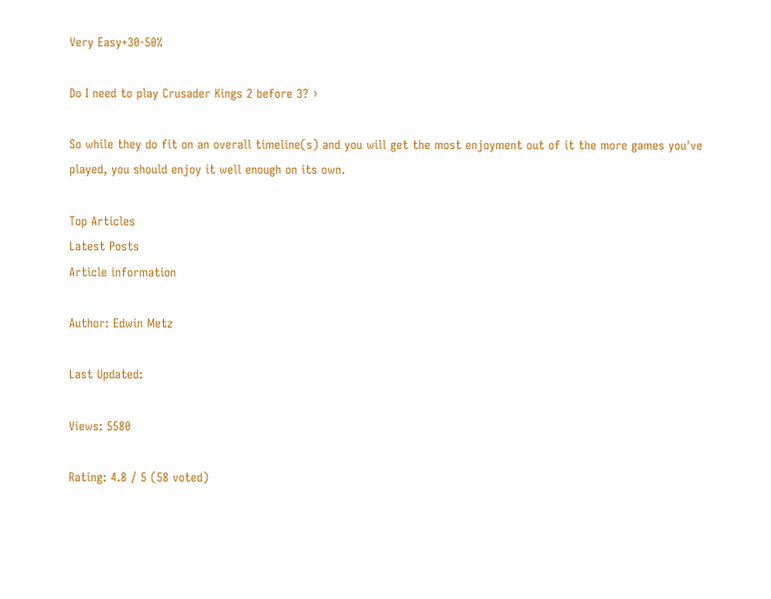Very Easy+30-50%

Do I need to play Crusader Kings 2 before 3? ›

So while they do fit on an overall timeline(s) and you will get the most enjoyment out of it the more games you've played, you should enjoy it well enough on its own.

Top Articles
Latest Posts
Article information

Author: Edwin Metz

Last Updated:

Views: 5580

Rating: 4.8 / 5 (58 voted)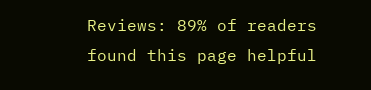Reviews: 89% of readers found this page helpful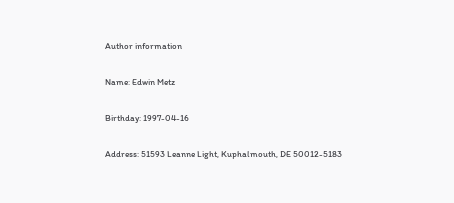Author information

Name: Edwin Metz

Birthday: 1997-04-16

Address: 51593 Leanne Light, Kuphalmouth, DE 50012-5183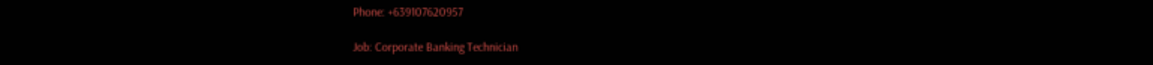Phone: +639107620957

Job: Corporate Banking Technician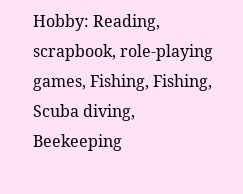Hobby: Reading, scrapbook, role-playing games, Fishing, Fishing, Scuba diving, Beekeeping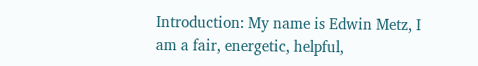Introduction: My name is Edwin Metz, I am a fair, energetic, helpful,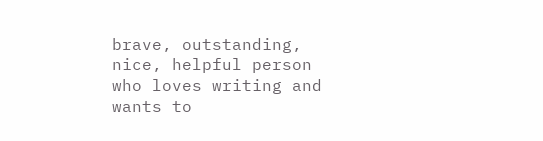brave, outstanding, nice, helpful person who loves writing and wants to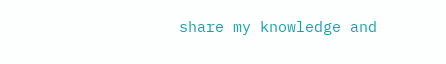share my knowledge and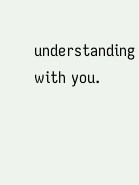understanding with you.